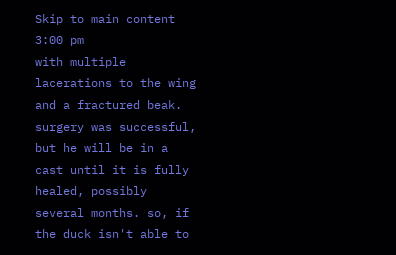Skip to main content
3:00 pm
with multiple lacerations to the wing and a fractured beak. surgery was successful, but he will be in a cast until it is fully healed, possibly several months. so, if the duck isn't able to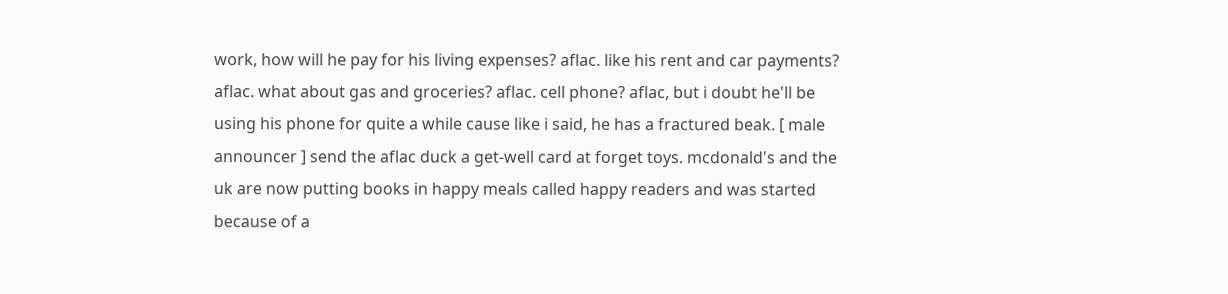work, how will he pay for his living expenses? aflac. like his rent and car payments? aflac. what about gas and groceries? aflac. cell phone? aflac, but i doubt he'll be using his phone for quite a while cause like i said, he has a fractured beak. [ male announcer ] send the aflac duck a get-well card at forget toys. mcdonald's and the uk are now putting books in happy meals called happy readers and was started because of a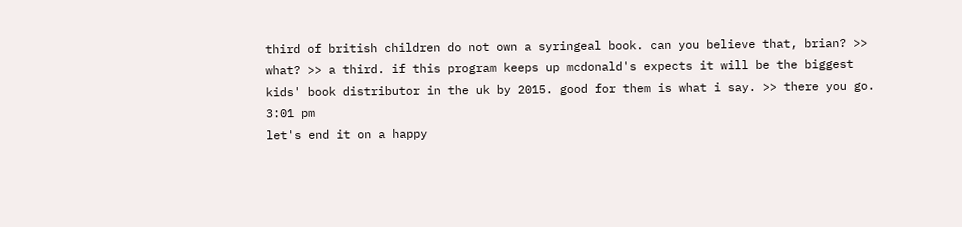third of british children do not own a syringeal book. can you believe that, brian? >> what? >> a third. if this program keeps up mcdonald's expects it will be the biggest kids' book distributor in the uk by 2015. good for them is what i say. >> there you go.
3:01 pm
let's end it on a happy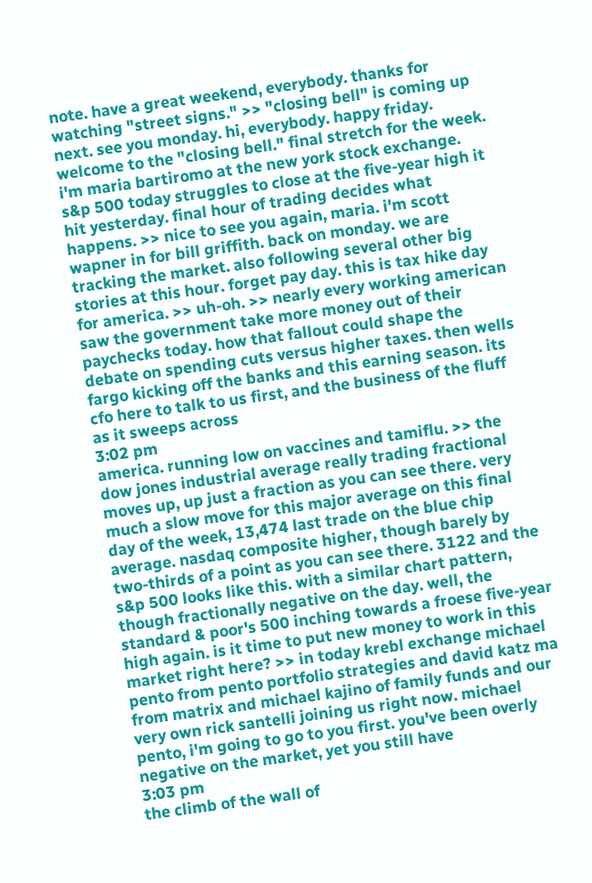note. have a great weekend, everybody. thanks for watching "street signs." >> "closing bell" is coming up next. see you monday. hi, everybody. happy friday. welcome to the "closing bell." final stretch for the week. i'm maria bartiromo at the new york stock exchange. s&p 500 today struggles to close at the five-year high it hit yesterday. final hour of trading decides what happens. >> nice to see you again, maria. i'm scott wapner in for bill griffith. back on monday. we are tracking the market. also following several other big stories at this hour. forget pay day. this is tax hike day for america. >> uh-oh. >> nearly every working american saw the government take more money out of their paychecks today. how that fallout could shape the debate on spending cuts versus higher taxes. then wells fargo kicking off the banks and this earning season. its cfo here to talk to us first, and the business of the fluff as it sweeps across
3:02 pm
america. running low on vaccines and tamiflu. >> the dow jones industrial average really trading fractional moves up, up just a fraction as you can see there. very much a slow move for this major average on this final day of the week, 13,474 last trade on the blue chip average. nasdaq composite higher, though barely by two-thirds of a point as you can see there. 3122 and the s&p 500 looks like this. with a similar chart pattern, though fractionally negative on the day. well, the standard & poor's 500 inching towards a froese five-year high again. is it time to put new money to work in this market right here? >> in today krebl exchange michael pento from pento portfolio strategies and david katz ma from matrix and michael kajino of family funds and our very own rick santelli joining us right now. michael pento, i'm going to go to you first. you've been overly negative on the market, yet you still have
3:03 pm
the climb of the wall of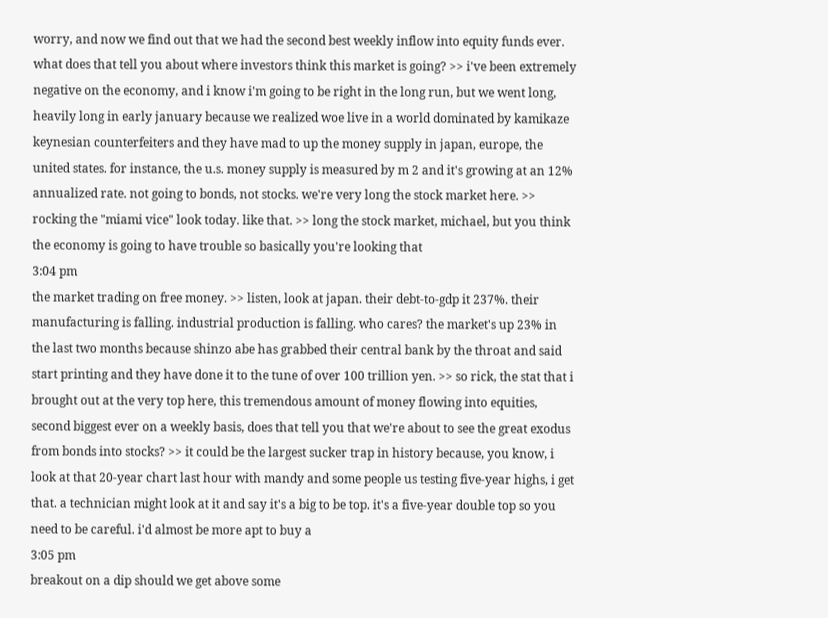worry, and now we find out that we had the second best weekly inflow into equity funds ever. what does that tell you about where investors think this market is going? >> i've been extremely negative on the economy, and i know i'm going to be right in the long run, but we went long, heavily long in early january because we realized woe live in a world dominated by kamikaze keynesian counterfeiters and they have mad to up the money supply in japan, europe, the united states. for instance, the u.s. money supply is measured by m 2 and it's growing at an 12% annualized rate. not going to bonds, not stocks. we're very long the stock market here. >> rocking the "miami vice" look today. like that. >> long the stock market, michael, but you think the economy is going to have trouble so basically you're looking that
3:04 pm
the market trading on free money. >> listen, look at japan. their debt-to-gdp it 237%. their manufacturing is falling. industrial production is falling. who cares? the market's up 23% in the last two months because shinzo abe has grabbed their central bank by the throat and said start printing and they have done it to the tune of over 100 trillion yen. >> so rick, the stat that i brought out at the very top here, this tremendous amount of money flowing into equities, second biggest ever on a weekly basis, does that tell you that we're about to see the great exodus from bonds into stocks? >> it could be the largest sucker trap in history because, you know, i look at that 20-year chart last hour with mandy and some people us testing five-year highs, i get that. a technician might look at it and say it's a big to be top. it's a five-year double top so you need to be careful. i'd almost be more apt to buy a
3:05 pm
breakout on a dip should we get above some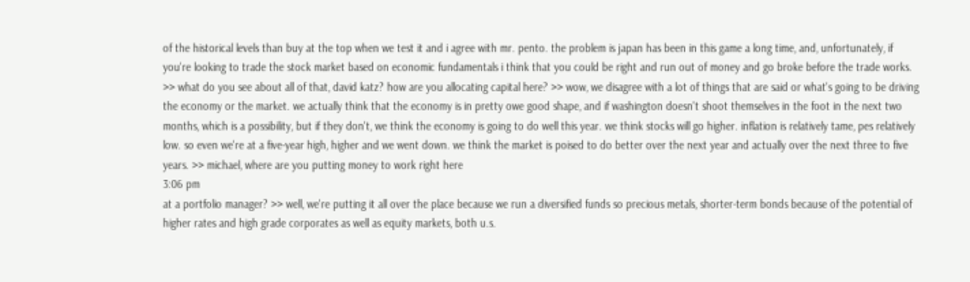of the historical levels than buy at the top when we test it and i agree with mr. pento. the problem is japan has been in this game a long time, and, unfortunately, if you're looking to trade the stock market based on economic fundamentals i think that you could be right and run out of money and go broke before the trade works. >> what do you see about all of that, david katz? how are you allocating capital here? >> wow, we disagree with a lot of things that are said or what's going to be driving the economy or the market. we actually think that the economy is in pretty owe good shape, and if washington doesn't shoot themselves in the foot in the next two months, which is a possibility, but if they don't, we think the economy is going to do well this year. we think stocks will go higher. inflation is relatively tame, pes relatively low. so even we're at a five-year high, higher and we went down. we think the market is poised to do better over the next year and actually over the next three to five years. >> michael, where are you putting money to work right here
3:06 pm
at a portfolio manager? >> well, we're putting it all over the place because we run a diversified funds so precious metals, shorter-term bonds because of the potential of higher rates and high grade corporates as well as equity markets, both u.s.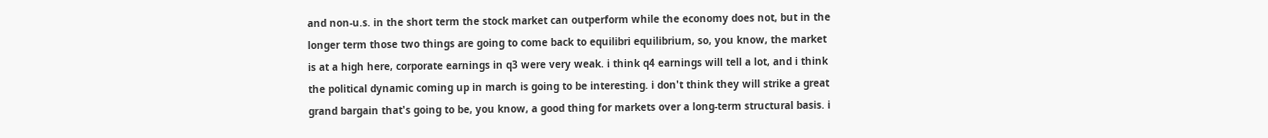and non-u.s. in the short term the stock market can outperform while the economy does not, but in the longer term those two things are going to come back to equilibri equilibrium, so, you know, the market is at a high here, corporate earnings in q3 were very weak. i think q4 earnings will tell a lot, and i think the political dynamic coming up in march is going to be interesting. i don't think they will strike a great grand bargain that's going to be, you know, a good thing for markets over a long-term structural basis. i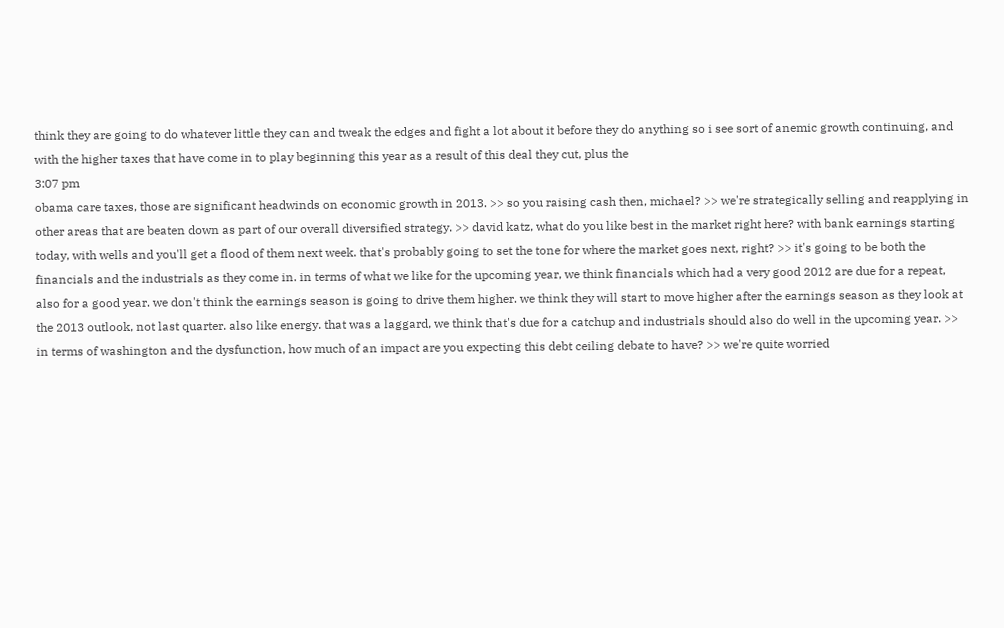think they are going to do whatever little they can and tweak the edges and fight a lot about it before they do anything so i see sort of anemic growth continuing, and with the higher taxes that have come in to play beginning this year as a result of this deal they cut, plus the
3:07 pm
obama care taxes, those are significant headwinds on economic growth in 2013. >> so you raising cash then, michael? >> we're strategically selling and reapplying in other areas that are beaten down as part of our overall diversified strategy. >> david katz, what do you like best in the market right here? with bank earnings starting today, with wells and you'll get a flood of them next week. that's probably going to set the tone for where the market goes next, right? >> it's going to be both the financials and the industrials as they come in. in terms of what we like for the upcoming year, we think financials which had a very good 2012 are due for a repeat, also for a good year. we don't think the earnings season is going to drive them higher. we think they will start to move higher after the earnings season as they look at the 2013 outlook, not last quarter. also like energy. that was a laggard, we think that's due for a catchup and industrials should also do well in the upcoming year. >> in terms of washington and the dysfunction, how much of an impact are you expecting this debt ceiling debate to have? >> we're quite worried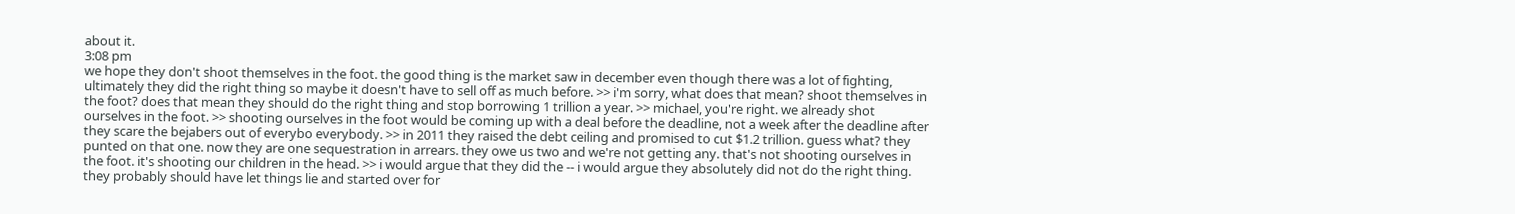about it.
3:08 pm
we hope they don't shoot themselves in the foot. the good thing is the market saw in december even though there was a lot of fighting, ultimately they did the right thing so maybe it doesn't have to sell off as much before. >> i'm sorry, what does that mean? shoot themselves in the foot? does that mean they should do the right thing and stop borrowing 1 trillion a year. >> michael, you're right. we already shot ourselves in the foot. >> shooting ourselves in the foot would be coming up with a deal before the deadline, not a week after the deadline after they scare the bejabers out of everybo everybody. >> in 2011 they raised the debt ceiling and promised to cut $1.2 trillion. guess what? they punted on that one. now they are one sequestration in arrears. they owe us two and we're not getting any. that's not shooting ourselves in the foot. it's shooting our children in the head. >> i would argue that they did the -- i would argue they absolutely did not do the right thing. they probably should have let things lie and started over for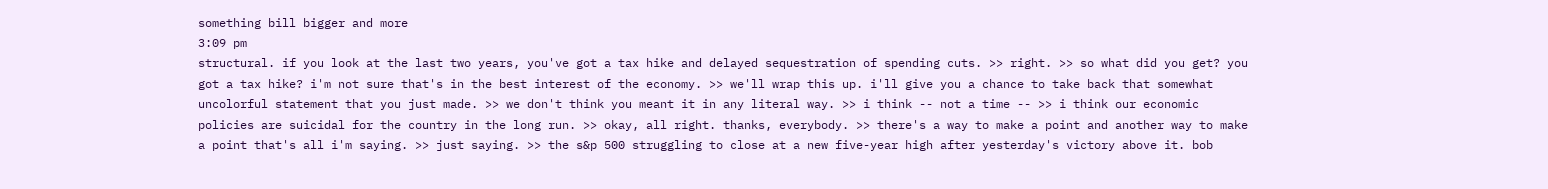something bill bigger and more
3:09 pm
structural. if you look at the last two years, you've got a tax hike and delayed sequestration of spending cuts. >> right. >> so what did you get? you got a tax hike? i'm not sure that's in the best interest of the economy. >> we'll wrap this up. i'll give you a chance to take back that somewhat uncolorful statement that you just made. >> we don't think you meant it in any literal way. >> i think -- not a time -- >> i think our economic policies are suicidal for the country in the long run. >> okay, all right. thanks, everybody. >> there's a way to make a point and another way to make a point that's all i'm saying. >> just saying. >> the s&p 500 struggling to close at a new five-year high after yesterday's victory above it. bob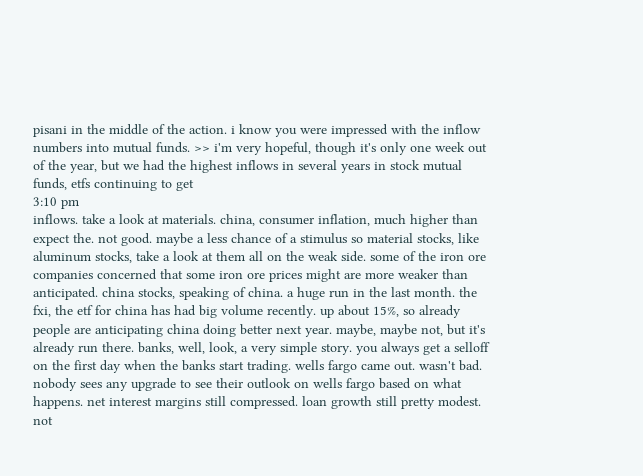pisani in the middle of the action. i know you were impressed with the inflow numbers into mutual funds. >> i'm very hopeful, though it's only one week out of the year, but we had the highest inflows in several years in stock mutual funds, etfs continuing to get
3:10 pm
inflows. take a look at materials. china, consumer inflation, much higher than expect the. not good. maybe a less chance of a stimulus so material stocks, like aluminum stocks, take a look at them all on the weak side. some of the iron ore companies concerned that some iron ore prices might are more weaker than anticipated. china stocks, speaking of china. a huge run in the last month. the fxi, the etf for china has had big volume recently. up about 15%, so already people are anticipating china doing better next year. maybe, maybe not, but it's already run there. banks, well, look, a very simple story. you always get a selloff on the first day when the banks start trading. wells fargo came out. wasn't bad. nobody sees any upgrade to see their outlook on wells fargo based on what happens. net interest margins still compressed. loan growth still pretty modest. not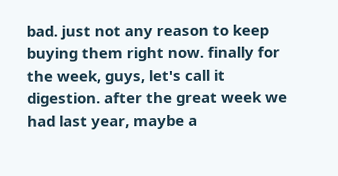bad. just not any reason to keep buying them right now. finally for the week, guys, let's call it digestion. after the great week we had last year, maybe a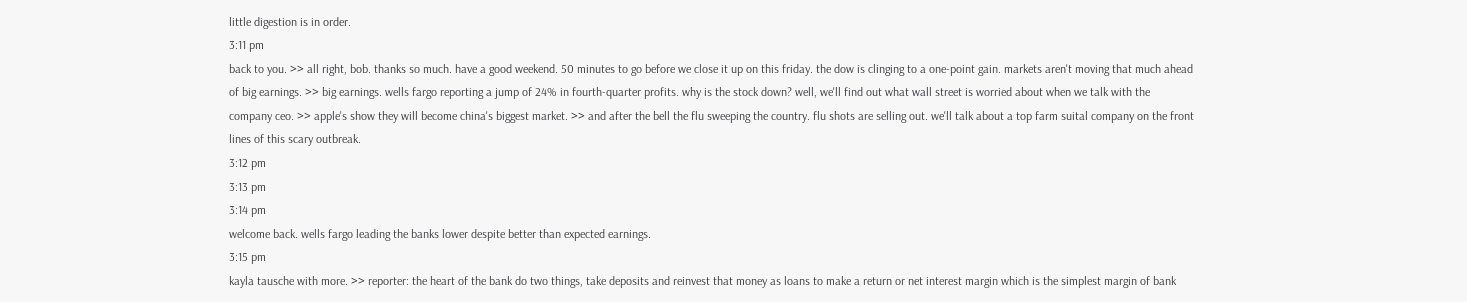little digestion is in order.
3:11 pm
back to you. >> all right, bob. thanks so much. have a good weekend. 50 minutes to go before we close it up on this friday. the dow is clinging to a one-point gain. markets aren't moving that much ahead of big earnings. >> big earnings. wells fargo reporting a jump of 24% in fourth-quarter profits. why is the stock down? well, we'll find out what wall street is worried about when we talk with the company ceo. >> apple's show they will become china's biggest market. >> and after the bell the flu sweeping the country. flu shots are selling out. we'll talk about a top farm suital company on the front lines of this scary outbreak.
3:12 pm
3:13 pm
3:14 pm
welcome back. wells fargo leading the banks lower despite better than expected earnings.
3:15 pm
kayla tausche with more. >> reporter: the heart of the bank do two things, take deposits and reinvest that money as loans to make a return or net interest margin which is the simplest margin of bank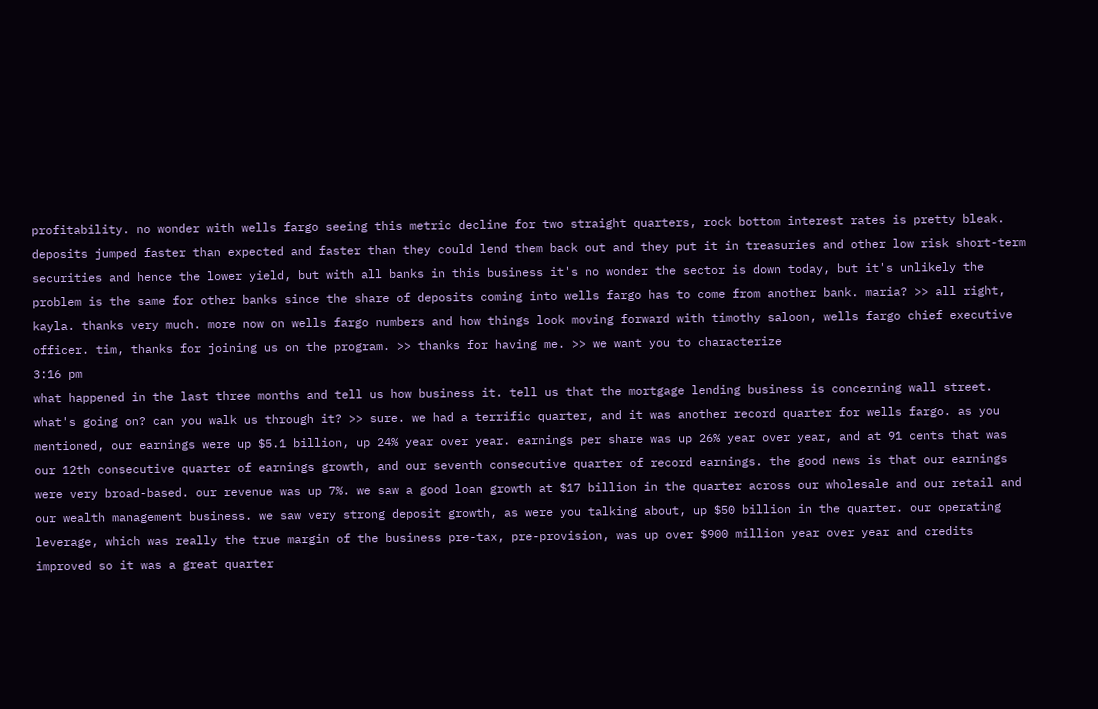profitability. no wonder with wells fargo seeing this metric decline for two straight quarters, rock bottom interest rates is pretty bleak. deposits jumped faster than expected and faster than they could lend them back out and they put it in treasuries and other low risk short-term securities and hence the lower yield, but with all banks in this business it's no wonder the sector is down today, but it's unlikely the problem is the same for other banks since the share of deposits coming into wells fargo has to come from another bank. maria? >> all right, kayla. thanks very much. more now on wells fargo numbers and how things look moving forward with timothy saloon, wells fargo chief executive officer. tim, thanks for joining us on the program. >> thanks for having me. >> we want you to characterize
3:16 pm
what happened in the last three months and tell us how business it. tell us that the mortgage lending business is concerning wall street. what's going on? can you walk us through it? >> sure. we had a terrific quarter, and it was another record quarter for wells fargo. as you mentioned, our earnings were up $5.1 billion, up 24% year over year. earnings per share was up 26% year over year, and at 91 cents that was our 12th consecutive quarter of earnings growth, and our seventh consecutive quarter of record earnings. the good news is that our earnings were very broad-based. our revenue was up 7%. we saw a good loan growth at $17 billion in the quarter across our wholesale and our retail and our wealth management business. we saw very strong deposit growth, as were you talking about, up $50 billion in the quarter. our operating leverage, which was really the true margin of the business pre-tax, pre-provision, was up over $900 million year over year and credits improved so it was a great quarter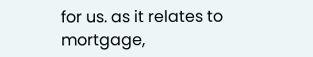for us. as it relates to mortgage,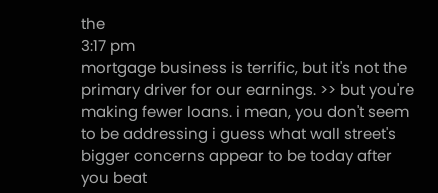the
3:17 pm
mortgage business is terrific, but it's not the primary driver for our earnings. >> but you're making fewer loans. i mean, you don't seem to be addressing i guess what wall street's bigger concerns appear to be today after you beat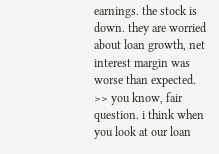earnings. the stock is down. they are worried about loan growth, net interest margin was worse than expected. >> you know, fair question. i think when you look at our loan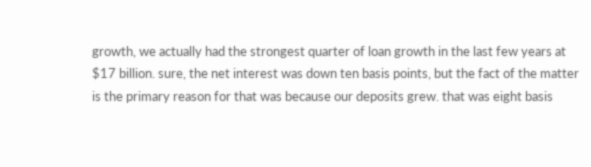growth, we actually had the strongest quarter of loan growth in the last few years at $17 billion. sure, the net interest was down ten basis points, but the fact of the matter is the primary reason for that was because our deposits grew. that was eight basis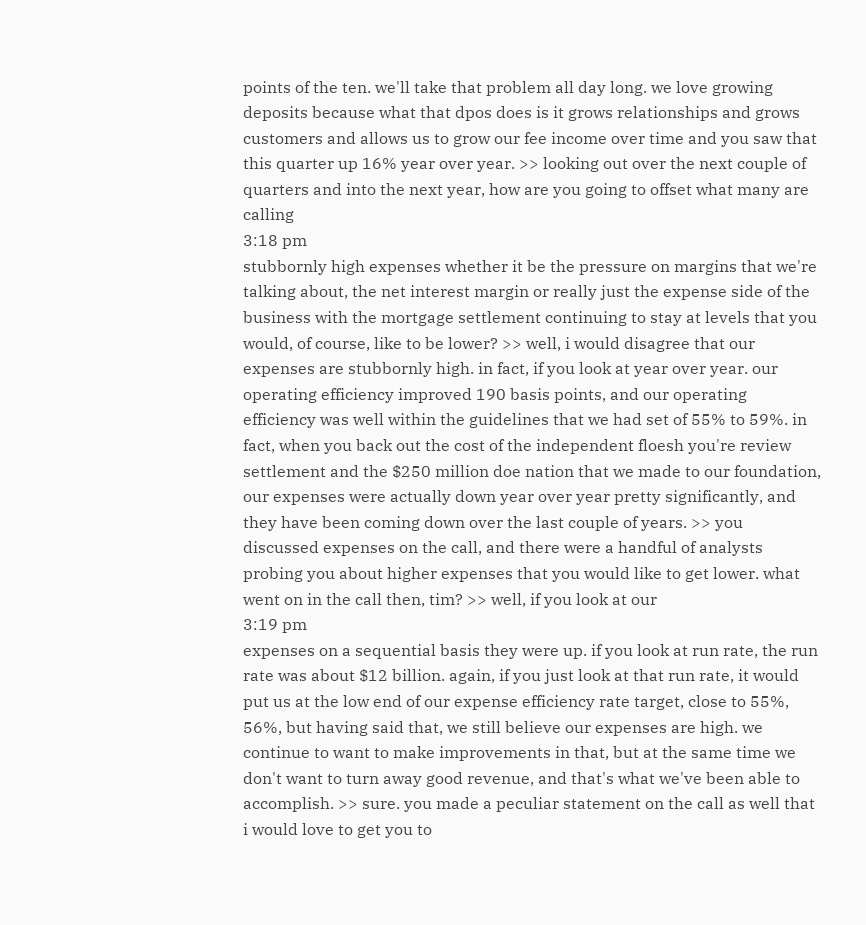points of the ten. we'll take that problem all day long. we love growing deposits because what that dpos does is it grows relationships and grows customers and allows us to grow our fee income over time and you saw that this quarter up 16% year over year. >> looking out over the next couple of quarters and into the next year, how are you going to offset what many are calling
3:18 pm
stubbornly high expenses whether it be the pressure on margins that we're talking about, the net interest margin or really just the expense side of the business with the mortgage settlement continuing to stay at levels that you would, of course, like to be lower? >> well, i would disagree that our expenses are stubbornly high. in fact, if you look at year over year. our operating efficiency improved 190 basis points, and our operating efficiency was well within the guidelines that we had set of 55% to 59%. in fact, when you back out the cost of the independent floesh you're review settlement and the $250 million doe nation that we made to our foundation, our expenses were actually down year over year pretty significantly, and they have been coming down over the last couple of years. >> you discussed expenses on the call, and there were a handful of analysts probing you about higher expenses that you would like to get lower. what went on in the call then, tim? >> well, if you look at our
3:19 pm
expenses on a sequential basis they were up. if you look at run rate, the run rate was about $12 billion. again, if you just look at that run rate, it would put us at the low end of our expense efficiency rate target, close to 55%, 56%, but having said that, we still believe our expenses are high. we continue to want to make improvements in that, but at the same time we don't want to turn away good revenue, and that's what we've been able to accomplish. >> sure. you made a peculiar statement on the call as well that i would love to get you to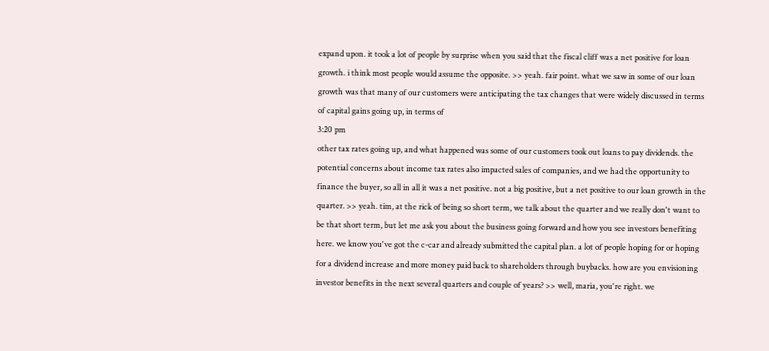expand upon. it took a lot of people by surprise when you said that the fiscal cliff was a net positive for loan growth. i think most people would assume the opposite. >> yeah. fair point. what we saw in some of our loan growth was that many of our customers were anticipating the tax changes that were widely discussed in terms of capital gains going up, in terms of
3:20 pm
other tax rates going up, and what happened was some of our customers took out loans to pay dividends. the potential concerns about income tax rates also impacted sales of companies, and we had the opportunity to finance the buyer, so all in all it was a net positive. not a big positive, but a net positive to our loan growth in the quarter. >> yeah. tim, at the rick of being so short term, we talk about the quarter and we really don't want to be that short term, but let me ask you about the business going forward and how you see investors benefiting here. we know you've got the c-car and already submitted the capital plan. a lot of people hoping for or hoping for a dividend increase and more money paid back to shareholders through buybacks. how are you envisioning investor benefits in the next several quarters and couple of years? >> well, maria, you're right. we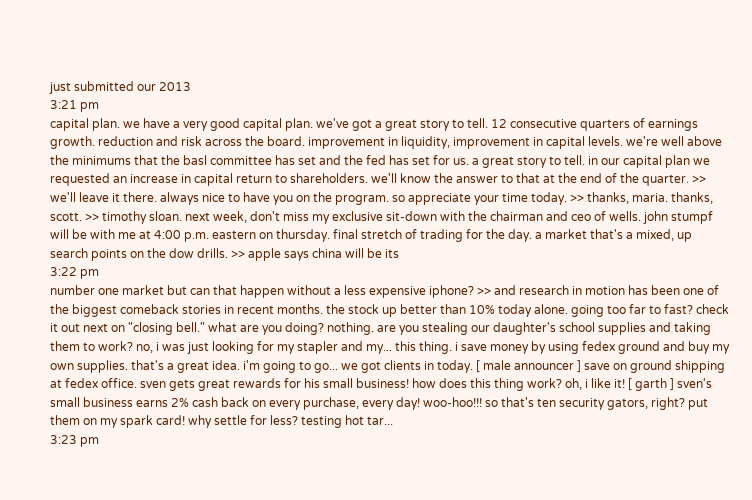just submitted our 2013
3:21 pm
capital plan. we have a very good capital plan. we've got a great story to tell. 12 consecutive quarters of earnings growth. reduction and risk across the board. improvement in liquidity, improvement in capital levels. we're well above the minimums that the basl committee has set and the fed has set for us. a great story to tell. in our capital plan we requested an increase in capital return to shareholders. we'll know the answer to that at the end of the quarter. >> we'll leave it there. always nice to have you on the program. so appreciate your time today. >> thanks, maria. thanks, scott. >> timothy sloan. next week, don't miss my exclusive sit-down with the chairman and ceo of wells. john stumpf will be with me at 4:00 p.m. eastern on thursday. final stretch of trading for the day. a market that's a mixed, up search points on the dow drills. >> apple says china will be its
3:22 pm
number one market but can that happen without a less expensive iphone? >> and research in motion has been one of the biggest comeback stories in recent months. the stock up better than 10% today alone. going too far to fast? check it out next on "closing bell." what are you doing? nothing. are you stealing our daughter's school supplies and taking them to work? no, i was just looking for my stapler and my... this thing. i save money by using fedex ground and buy my own supplies. that's a great idea. i'm going to go... we got clients in today. [ male announcer ] save on ground shipping at fedex office. sven gets great rewards for his small business! how does this thing work? oh, i like it! [ garth ] sven's small business earns 2% cash back on every purchase, every day! woo-hoo!!! so that's ten security gators, right? put them on my spark card! why settle for less? testing hot tar...
3:23 pm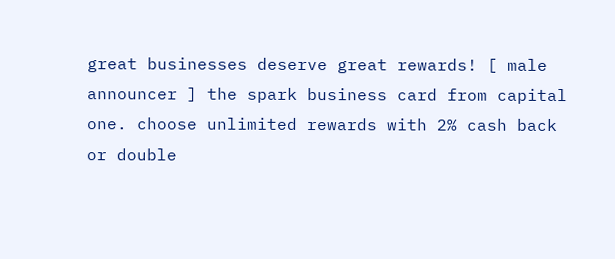great businesses deserve great rewards! [ male announcer ] the spark business card from capital one. choose unlimited rewards with 2% cash back or double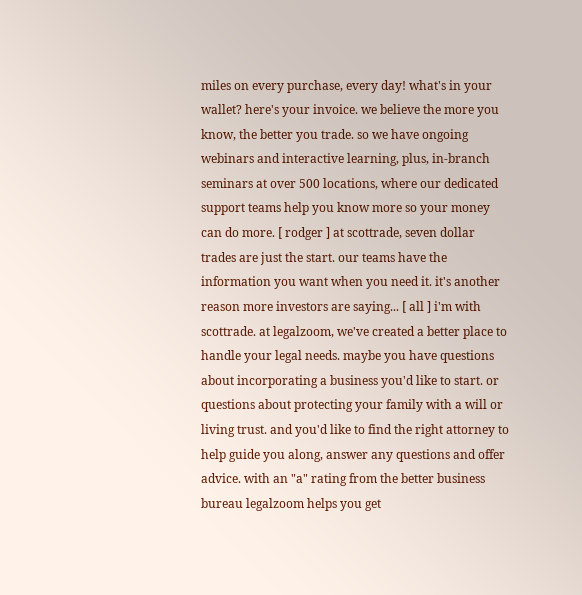miles on every purchase, every day! what's in your wallet? here's your invoice. we believe the more you know, the better you trade. so we have ongoing webinars and interactive learning, plus, in-branch seminars at over 500 locations, where our dedicated support teams help you know more so your money can do more. [ rodger ] at scottrade, seven dollar trades are just the start. our teams have the information you want when you need it. it's another reason more investors are saying... [ all ] i'm with scottrade. at legalzoom, we've created a better place to handle your legal needs. maybe you have questions about incorporating a business you'd like to start. or questions about protecting your family with a will or living trust. and you'd like to find the right attorney to help guide you along, answer any questions and offer advice. with an "a" rating from the better business bureau legalzoom helps you get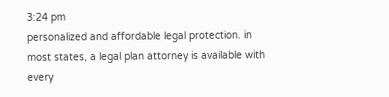3:24 pm
personalized and affordable legal protection. in most states, a legal plan attorney is available with every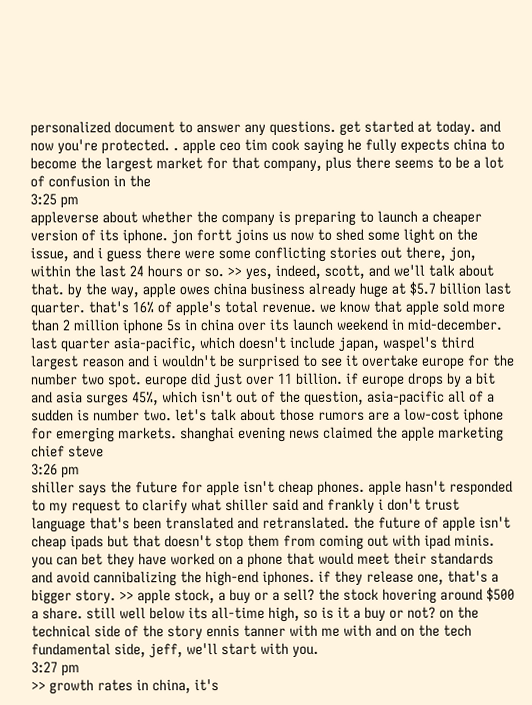personalized document to answer any questions. get started at today. and now you're protected. . apple ceo tim cook saying he fully expects china to become the largest market for that company, plus there seems to be a lot of confusion in the
3:25 pm
appleverse about whether the company is preparing to launch a cheaper version of its iphone. jon fortt joins us now to shed some light on the issue, and i guess there were some conflicting stories out there, jon, within the last 24 hours or so. >> yes, indeed, scott, and we'll talk about that. by the way, apple owes china business already huge at $5.7 billion last quarter. that's 16% of apple's total revenue. we know that apple sold more than 2 million iphone 5s in china over its launch weekend in mid-december. last quarter asia-pacific, which doesn't include japan, waspel's third largest reason and i wouldn't be surprised to see it overtake europe for the number two spot. europe did just over 11 billion. if europe drops by a bit and asia surges 45%, which isn't out of the question, asia-pacific all of a sudden is number two. let's talk about those rumors are a low-cost iphone for emerging markets. shanghai evening news claimed the apple marketing chief steve
3:26 pm
shiller says the future for apple isn't cheap phones. apple hasn't responded to my request to clarify what shiller said and frankly i don't trust language that's been translated and retranslated. the future of apple isn't cheap ipads but that doesn't stop them from coming out with ipad minis. you can bet they have worked on a phone that would meet their standards and avoid cannibalizing the high-end iphones. if they release one, that's a bigger story. >> apple stock, a buy or a sell? the stock hovering around $500 a share. still well below its all-time high, so is it a buy or not? on the technical side of the story ennis tanner with me with and on the tech fundamental side, jeff, we'll start with you.
3:27 pm
>> growth rates in china, it's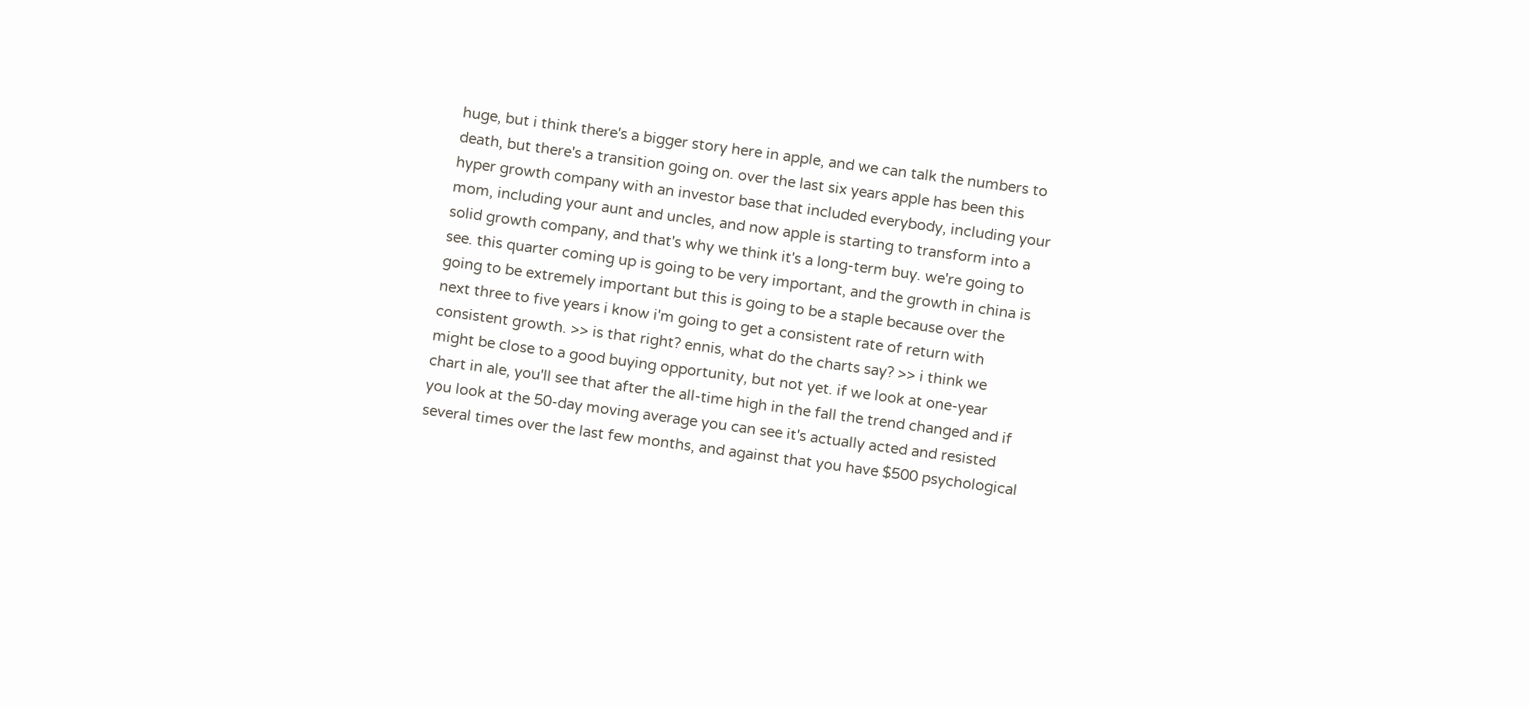huge, but i think there's a bigger story here in apple, and we can talk the numbers to death, but there's a transition going on. over the last six years apple has been this hyper growth company with an investor base that included everybody, including your mom, including your aunt and uncles, and now apple is starting to transform into a solid growth company, and that's why we think it's a long-term buy. we're going to see. this quarter coming up is going to be very important, and the growth in china is going to be extremely important but this is going to be a staple because over the next three to five years i know i'm going to get a consistent rate of return with consistent growth. >> is that right? ennis, what do the charts say? >> i think we might be close to a good buying opportunity, but not yet. if we look at one-year chart in ale, you'll see that after the all-time high in the fall the trend changed and if you look at the 50-day moving average you can see it's actually acted and resisted several times over the last few months, and against that you have $500 psychological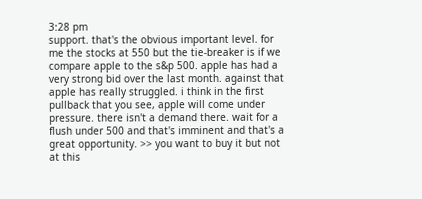3:28 pm
support. that's the obvious important level. for me the stocks at 550 but the tie-breaker is if we compare apple to the s&p 500. apple has had a very strong bid over the last month. against that apple has really struggled. i think in the first pullback that you see, apple will come under pressure. there isn't a demand there. wait for a flush under 500 and that's imminent and that's a great opportunity. >> you want to buy it but not at this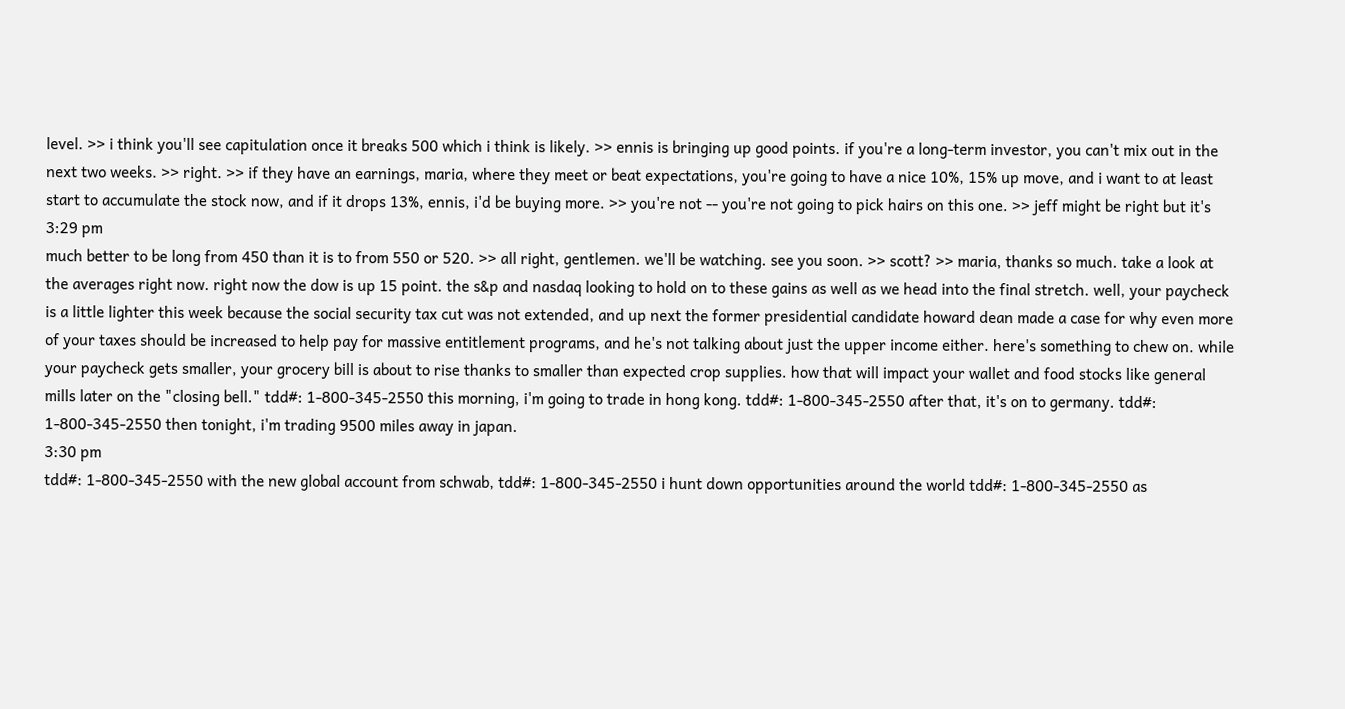level. >> i think you'll see capitulation once it breaks 500 which i think is likely. >> ennis is bringing up good points. if you're a long-term investor, you can't mix out in the next two weeks. >> right. >> if they have an earnings, maria, where they meet or beat expectations, you're going to have a nice 10%, 15% up move, and i want to at least start to accumulate the stock now, and if it drops 13%, ennis, i'd be buying more. >> you're not -- you're not going to pick hairs on this one. >> jeff might be right but it's
3:29 pm
much better to be long from 450 than it is to from 550 or 520. >> all right, gentlemen. we'll be watching. see you soon. >> scott? >> maria, thanks so much. take a look at the averages right now. right now the dow is up 15 point. the s&p and nasdaq looking to hold on to these gains as well as we head into the final stretch. well, your paycheck is a little lighter this week because the social security tax cut was not extended, and up next the former presidential candidate howard dean made a case for why even more of your taxes should be increased to help pay for massive entitlement programs, and he's not talking about just the upper income either. here's something to chew on. while your paycheck gets smaller, your grocery bill is about to rise thanks to smaller than expected crop supplies. how that will impact your wallet and food stocks like general mills later on the "closing bell." tdd#: 1-800-345-2550 this morning, i'm going to trade in hong kong. tdd#: 1-800-345-2550 after that, it's on to germany. tdd#: 1-800-345-2550 then tonight, i'm trading 9500 miles away in japan.
3:30 pm
tdd#: 1-800-345-2550 with the new global account from schwab, tdd#: 1-800-345-2550 i hunt down opportunities around the world tdd#: 1-800-345-2550 as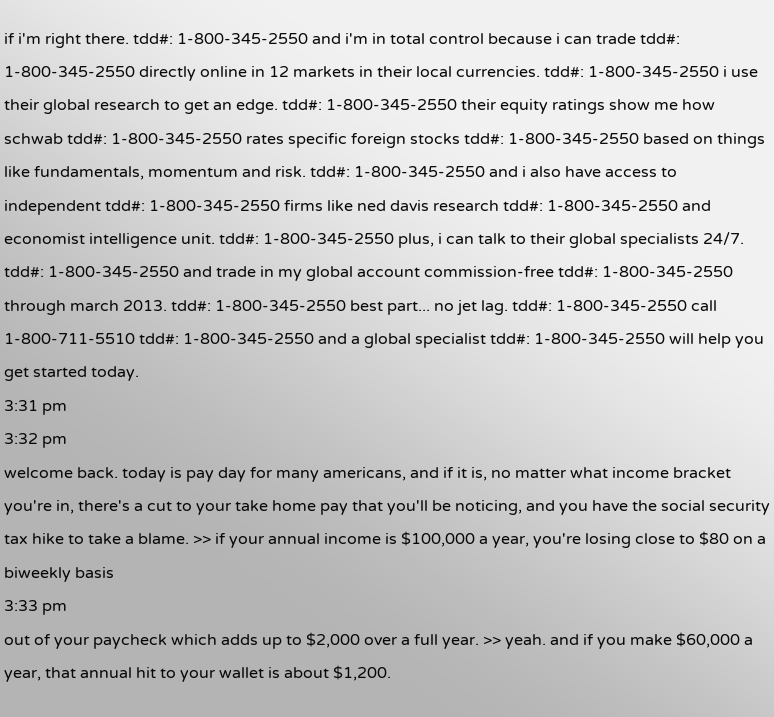if i'm right there. tdd#: 1-800-345-2550 and i'm in total control because i can trade tdd#: 1-800-345-2550 directly online in 12 markets in their local currencies. tdd#: 1-800-345-2550 i use their global research to get an edge. tdd#: 1-800-345-2550 their equity ratings show me how schwab tdd#: 1-800-345-2550 rates specific foreign stocks tdd#: 1-800-345-2550 based on things like fundamentals, momentum and risk. tdd#: 1-800-345-2550 and i also have access to independent tdd#: 1-800-345-2550 firms like ned davis research tdd#: 1-800-345-2550 and economist intelligence unit. tdd#: 1-800-345-2550 plus, i can talk to their global specialists 24/7. tdd#: 1-800-345-2550 and trade in my global account commission-free tdd#: 1-800-345-2550 through march 2013. tdd#: 1-800-345-2550 best part... no jet lag. tdd#: 1-800-345-2550 call 1-800-711-5510 tdd#: 1-800-345-2550 and a global specialist tdd#: 1-800-345-2550 will help you get started today.
3:31 pm
3:32 pm
welcome back. today is pay day for many americans, and if it is, no matter what income bracket you're in, there's a cut to your take home pay that you'll be noticing, and you have the social security tax hike to take a blame. >> if your annual income is $100,000 a year, you're losing close to $80 on a biweekly basis
3:33 pm
out of your paycheck which adds up to $2,000 over a full year. >> yeah. and if you make $60,000 a year, that annual hit to your wallet is about $1,200.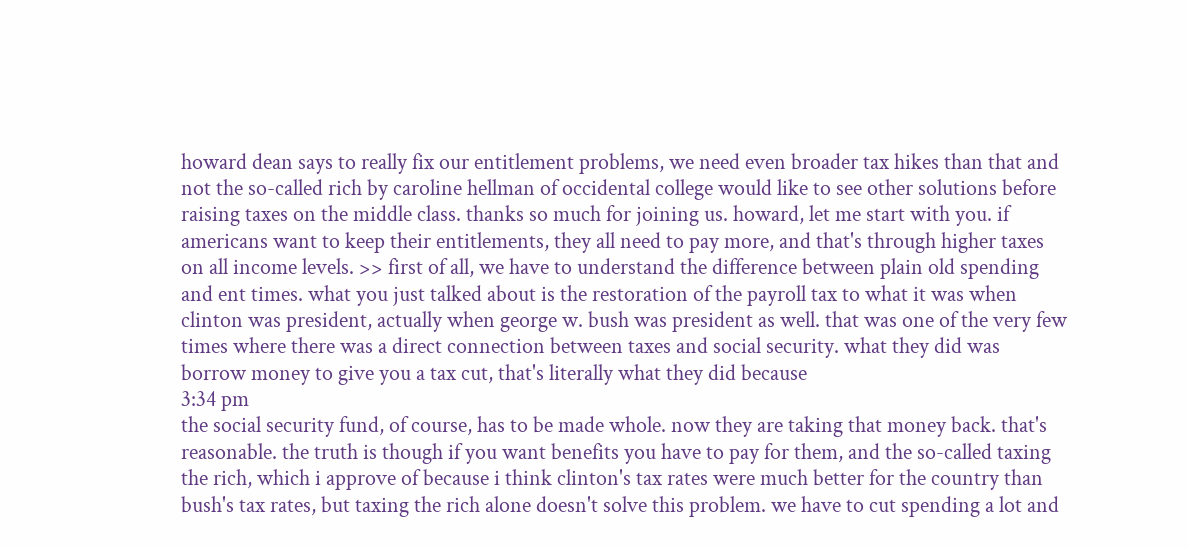howard dean says to really fix our entitlement problems, we need even broader tax hikes than that and not the so-called rich by caroline hellman of occidental college would like to see other solutions before raising taxes on the middle class. thanks so much for joining us. howard, let me start with you. if americans want to keep their entitlements, they all need to pay more, and that's through higher taxes on all income levels. >> first of all, we have to understand the difference between plain old spending and ent times. what you just talked about is the restoration of the payroll tax to what it was when clinton was president, actually when george w. bush was president as well. that was one of the very few times where there was a direct connection between taxes and social security. what they did was borrow money to give you a tax cut, that's literally what they did because
3:34 pm
the social security fund, of course, has to be made whole. now they are taking that money back. that's reasonable. the truth is though if you want benefits you have to pay for them, and the so-called taxing the rich, which i approve of because i think clinton's tax rates were much better for the country than bush's tax rates, but taxing the rich alone doesn't solve this problem. we have to cut spending a lot and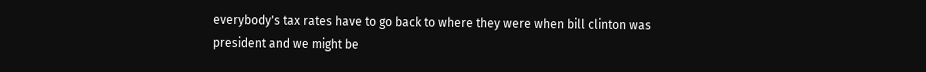everybody's tax rates have to go back to where they were when bill clinton was president and we might be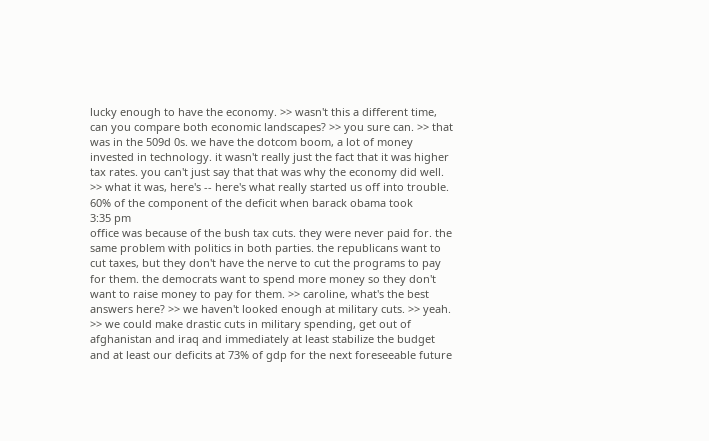lucky enough to have the economy. >> wasn't this a different time, can you compare both economic landscapes? >> you sure can. >> that was in the 509d 0s. we have the dotcom boom, a lot of money invested in technology. it wasn't really just the fact that it was higher tax rates. you can't just say that that was why the economy did well. >> what it was, here's -- here's what really started us off into trouble. 60% of the component of the deficit when barack obama took
3:35 pm
office was because of the bush tax cuts. they were never paid for. the same problem with politics in both parties. the republicans want to cut taxes, but they don't have the nerve to cut the programs to pay for them. the democrats want to spend more money so they don't want to raise money to pay for them. >> caroline, what's the best answers here? >> we haven't looked enough at military cuts. >> yeah. >> we could make drastic cuts in military spending, get out of afghanistan and iraq and immediately at least stabilize the budget and at least our deficits at 73% of gdp for the next foreseeable future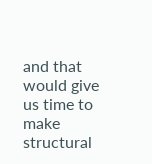and that would give us time to make structural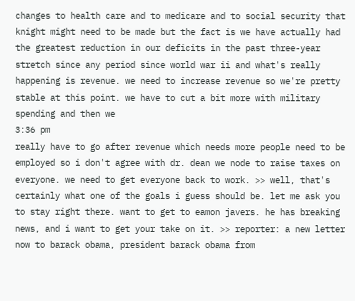changes to health care and to medicare and to social security that knight might need to be made but the fact is we have actually had the greatest reduction in our deficits in the past three-year stretch since any period since world war ii and what's really happening is revenue. we need to increase revenue so we're pretty stable at this point. we have to cut a bit more with military spending and then we
3:36 pm
really have to go after revenue which needs more people need to be employed so i don't agree with dr. dean we node to raise taxes on everyone. we need to get everyone back to work. >> well, that's certainly what one of the goals i guess should be. let me ask you to stay right there. want to get to eamon javers. he has breaking news, and i want to get your take on it. >> reporter: a new letter now to barack obama, president barack obama from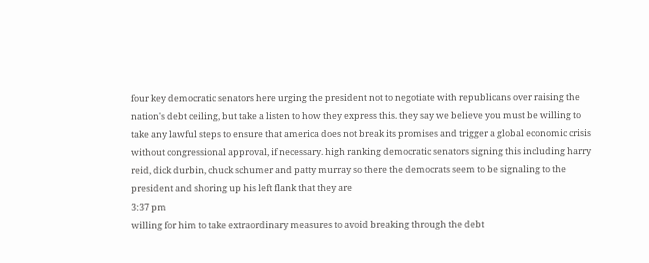four key democratic senators here urging the president not to negotiate with republicans over raising the nation's debt ceiling, but take a listen to how they express this. they say we believe you must be willing to take any lawful steps to ensure that america does not break its promises and trigger a global economic crisis without congressional approval, if necessary. high ranking democratic senators signing this including harry reid, dick durbin, chuck schumer and patty murray so there the democrats seem to be signaling to the president and shoring up his left flank that they are
3:37 pm
willing for him to take extraordinary measures to avoid breaking through the debt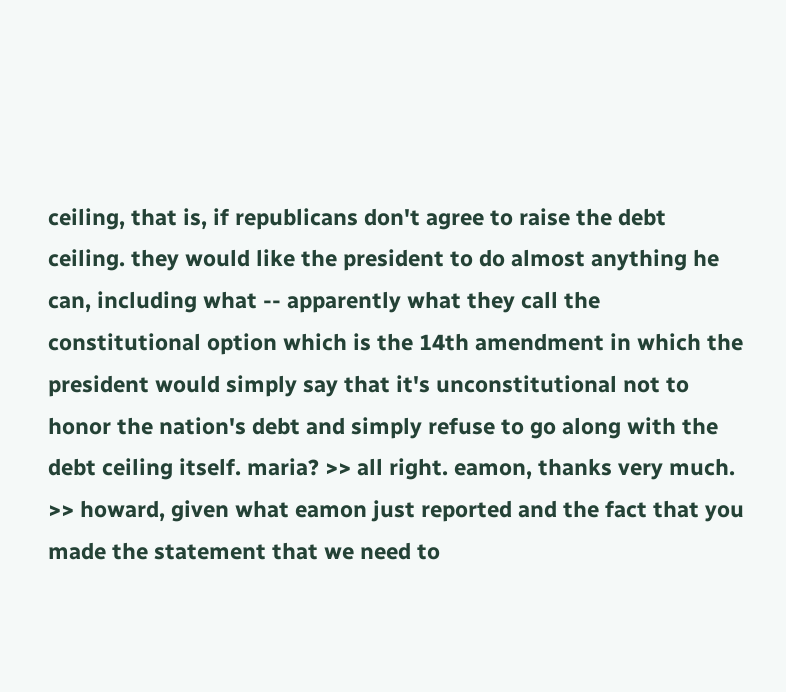ceiling, that is, if republicans don't agree to raise the debt ceiling. they would like the president to do almost anything he can, including what -- apparently what they call the constitutional option which is the 14th amendment in which the president would simply say that it's unconstitutional not to honor the nation's debt and simply refuse to go along with the debt ceiling itself. maria? >> all right. eamon, thanks very much. >> howard, given what eamon just reported and the fact that you made the statement that we need to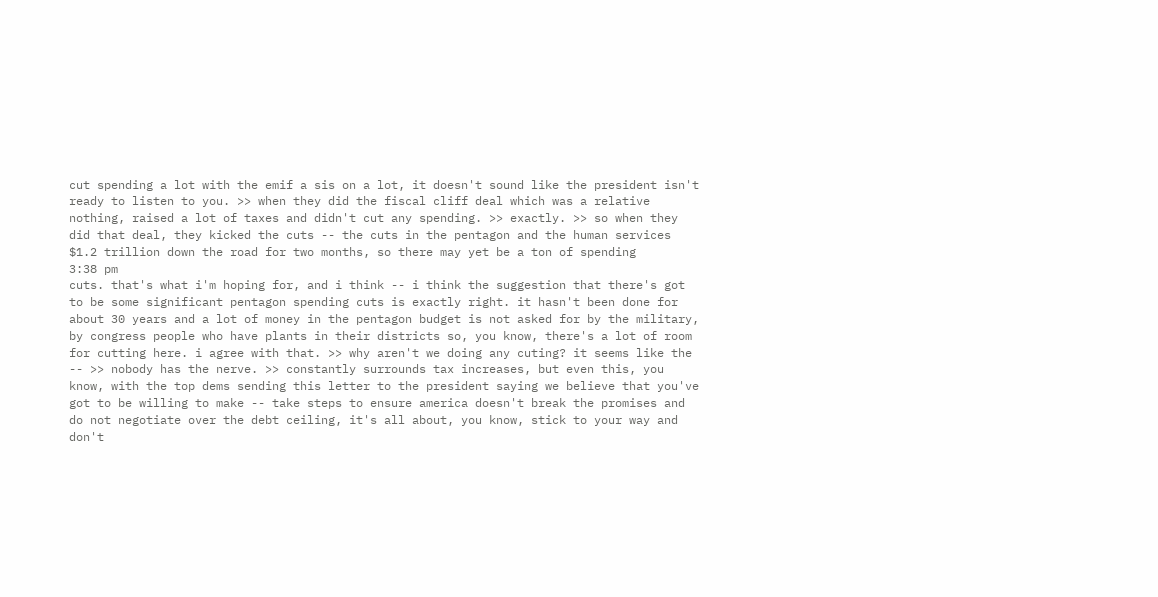cut spending a lot with the emif a sis on a lot, it doesn't sound like the president isn't ready to listen to you. >> when they did the fiscal cliff deal which was a relative nothing, raised a lot of taxes and didn't cut any spending. >> exactly. >> so when they did that deal, they kicked the cuts -- the cuts in the pentagon and the human services $1.2 trillion down the road for two months, so there may yet be a ton of spending
3:38 pm
cuts. that's what i'm hoping for, and i think -- i think the suggestion that there's got to be some significant pentagon spending cuts is exactly right. it hasn't been done for about 30 years and a lot of money in the pentagon budget is not asked for by the military, by congress people who have plants in their districts so, you know, there's a lot of room for cutting here. i agree with that. >> why aren't we doing any cuting? it seems like the -- >> nobody has the nerve. >> constantly surrounds tax increases, but even this, you know, with the top dems sending this letter to the president saying we believe that you've got to be willing to make -- take steps to ensure america doesn't break the promises and do not negotiate over the debt ceiling, it's all about, you know, stick to your way and don't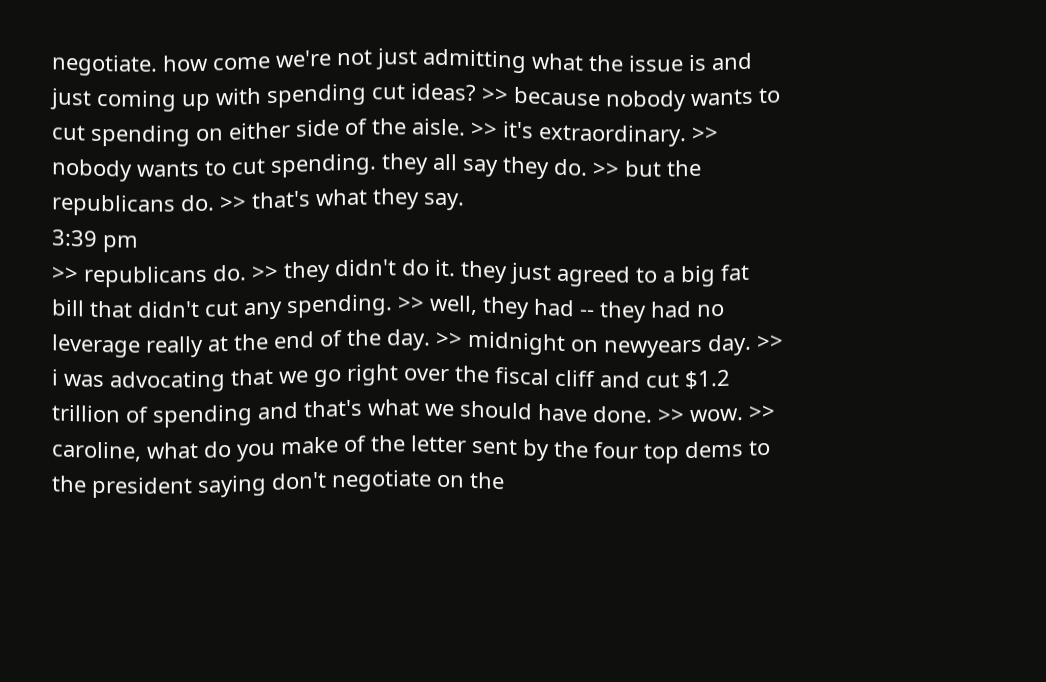negotiate. how come we're not just admitting what the issue is and just coming up with spending cut ideas? >> because nobody wants to cut spending on either side of the aisle. >> it's extraordinary. >> nobody wants to cut spending. they all say they do. >> but the republicans do. >> that's what they say.
3:39 pm
>> republicans do. >> they didn't do it. they just agreed to a big fat bill that didn't cut any spending. >> well, they had -- they had no leverage really at the end of the day. >> midnight on newyears day. >> i was advocating that we go right over the fiscal cliff and cut $1.2 trillion of spending and that's what we should have done. >> wow. >> caroline, what do you make of the letter sent by the four top dems to the president saying don't negotiate on the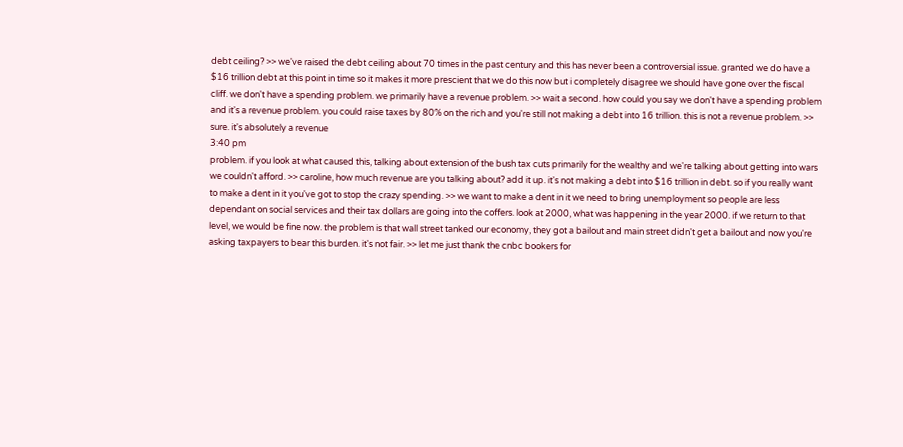debt ceiling? >> we've raised the debt ceiling about 70 times in the past century and this has never been a controversial issue. granted we do have a $16 trillion debt at this point in time so it makes it more prescient that we do this now but i completely disagree we should have gone over the fiscal cliff. we don't have a spending problem. we primarily have a revenue problem. >> wait a second. how could you say we don't have a spending problem and it's a revenue problem. you could raise taxes by 80% on the rich and you're still not making a debt into 16 trillion. this is not a revenue problem. >> sure. it's absolutely a revenue
3:40 pm
problem. if you look at what caused this, talking about extension of the bush tax cuts primarily for the wealthy and we're talking about getting into wars we couldn't afford. >> caroline, how much revenue are you talking about? add it up. it's not making a debt into $16 trillion in debt. so if you really want to make a dent in it you've got to stop the crazy spending. >> we want to make a dent in it we need to bring unemployment so people are less dependant on social services and their tax dollars are going into the coffers. look at 2000, what was happening in the year 2000. if we return to that level, we would be fine now. the problem is that wall street tanked our economy, they got a bailout and main street didn't get a bailout and now you're asking taxpayers to bear this burden. it's not fair. >> let me just thank the cnbc bookers for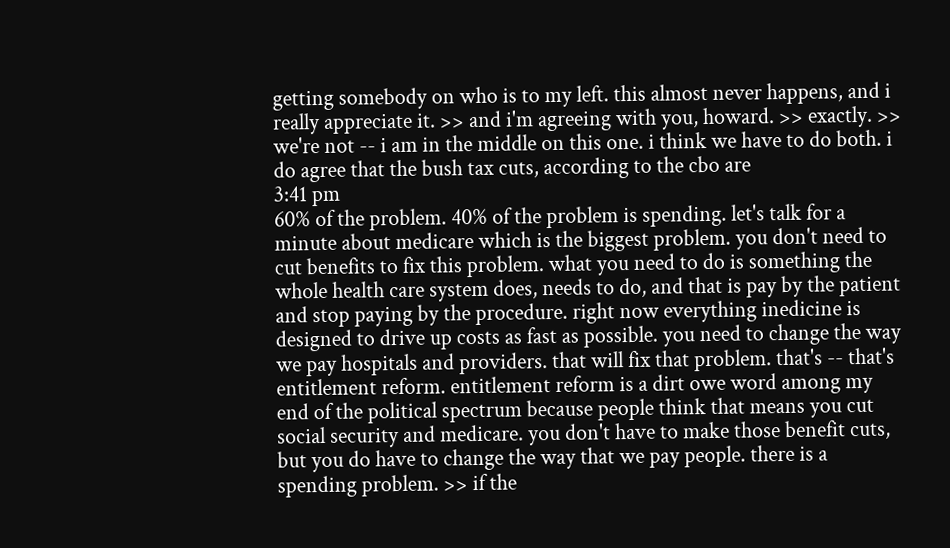getting somebody on who is to my left. this almost never happens, and i really appreciate it. >> and i'm agreeing with you, howard. >> exactly. >> we're not -- i am in the middle on this one. i think we have to do both. i do agree that the bush tax cuts, according to the cbo are
3:41 pm
60% of the problem. 40% of the problem is spending. let's talk for a minute about medicare which is the biggest problem. you don't need to cut benefits to fix this problem. what you need to do is something the whole health care system does, needs to do, and that is pay by the patient and stop paying by the procedure. right now everything inedicine is designed to drive up costs as fast as possible. you need to change the way we pay hospitals and providers. that will fix that problem. that's -- that's entitlement reform. entitlement reform is a dirt owe word among my end of the political spectrum because people think that means you cut social security and medicare. you don't have to make those benefit cuts, but you do have to change the way that we pay people. there is a spending problem. >> if the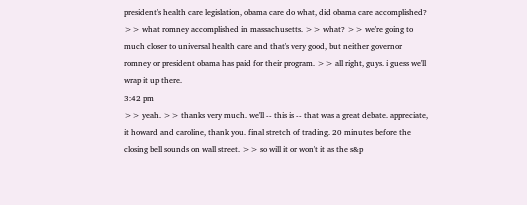president's health care legislation, obama care do what, did obama care accomplished? >> what romney accomplished in massachusetts. >> what? >> we're going to much closer to universal health care and that's very good, but neither governor romney or president obama has paid for their program. >> all right, guys. i guess we'll wrap it up there.
3:42 pm
>> yeah. >> thanks very much. we'll -- this is -- that was a great debate. appreciate, it howard and caroline, thank you. final stretch of trading. 20 minutes before the closing bell sounds on wall street. >> so will it or won't it as the s&p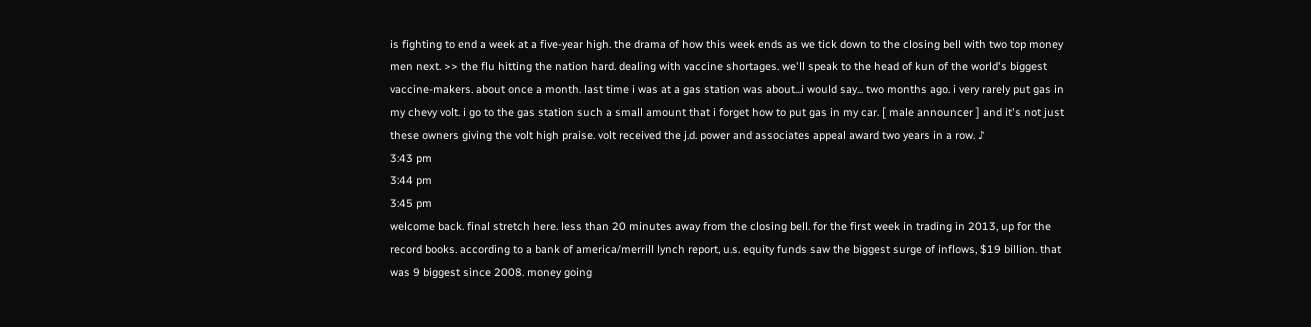is fighting to end a week at a five-year high. the drama of how this week ends as we tick down to the closing bell with two top money men next. >> the flu hitting the nation hard. dealing with vaccine shortages. we'll speak to the head of kun of the world's biggest vaccine-makers. about once a month. last time i was at a gas station was about...i would say... two months ago. i very rarely put gas in my chevy volt. i go to the gas station such a small amount that i forget how to put gas in my car. [ male announcer ] and it's not just these owners giving the volt high praise. volt received the j.d. power and associates appeal award two years in a row. ♪
3:43 pm
3:44 pm
3:45 pm
welcome back. final stretch here. less than 20 minutes away from the closing bell. for the first week in trading in 2013, up for the record books. according to a bank of america/merrill lynch report, u.s. equity funds saw the biggest surge of inflows, $19 billion. that was 9 biggest since 2008. money going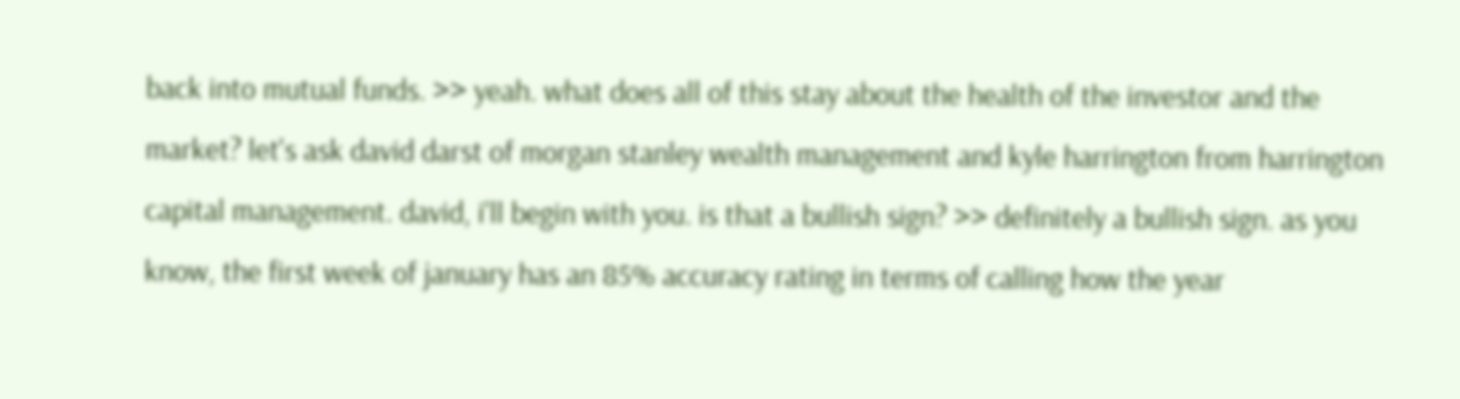back into mutual funds. >> yeah. what does all of this stay about the health of the investor and the market? let's ask david darst of morgan stanley wealth management and kyle harrington from harrington capital management. david, i'll begin with you. is that a bullish sign? >> definitely a bullish sign. as you know, the first week of january has an 85% accuracy rating in terms of calling how the year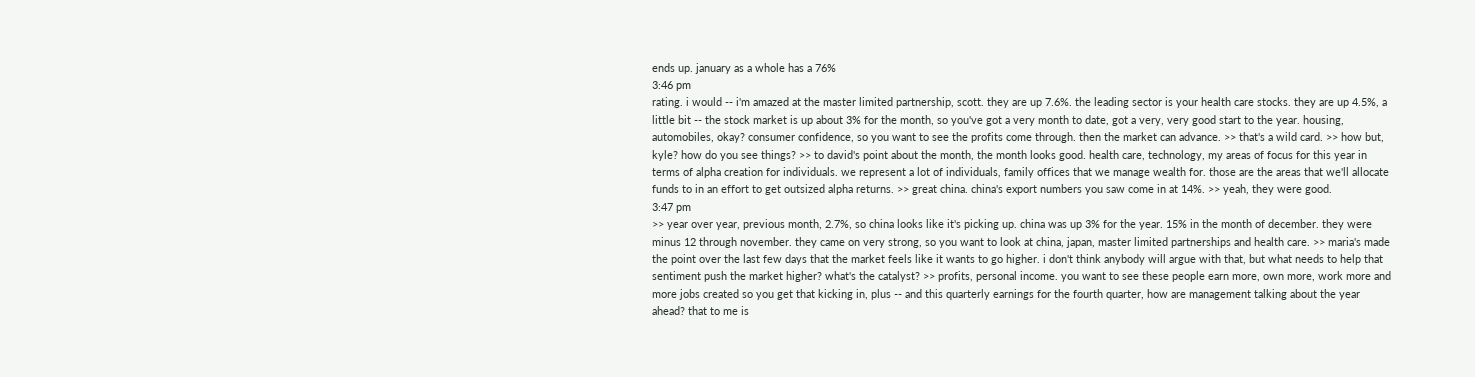ends up. january as a whole has a 76%
3:46 pm
rating. i would -- i'm amazed at the master limited partnership, scott. they are up 7.6%. the leading sector is your health care stocks. they are up 4.5%, a little bit -- the stock market is up about 3% for the month, so you've got a very month to date, got a very, very good start to the year. housing, automobiles, okay? consumer confidence, so you want to see the profits come through. then the market can advance. >> that's a wild card. >> how but, kyle? how do you see things? >> to david's point about the month, the month looks good. health care, technology, my areas of focus for this year in terms of alpha creation for individuals. we represent a lot of individuals, family offices that we manage wealth for. those are the areas that we'll allocate funds to in an effort to get outsized alpha returns. >> great china. china's export numbers you saw come in at 14%. >> yeah, they were good.
3:47 pm
>> year over year, previous month, 2.7%, so china looks like it's picking up. china was up 3% for the year. 15% in the month of december. they were minus 12 through november. they came on very strong, so you want to look at china, japan, master limited partnerships and health care. >> maria's made the point over the last few days that the market feels like it wants to go higher. i don't think anybody will argue with that, but what needs to help that sentiment push the market higher? what's the catalyst? >> profits, personal income. you want to see these people earn more, own more, work more and more jobs created so you get that kicking in, plus -- and this quarterly earnings for the fourth quarter, how are management talking about the year ahead? that to me is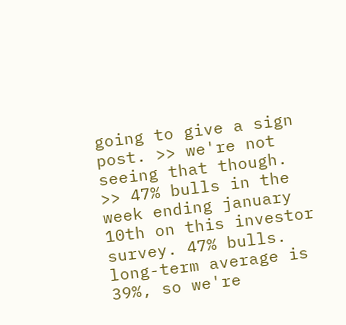going to give a sign post. >> we're not seeing that though. >> 47% bulls in the week ending january 10th on this investor survey. 47% bulls. long-term average is 39%, so we're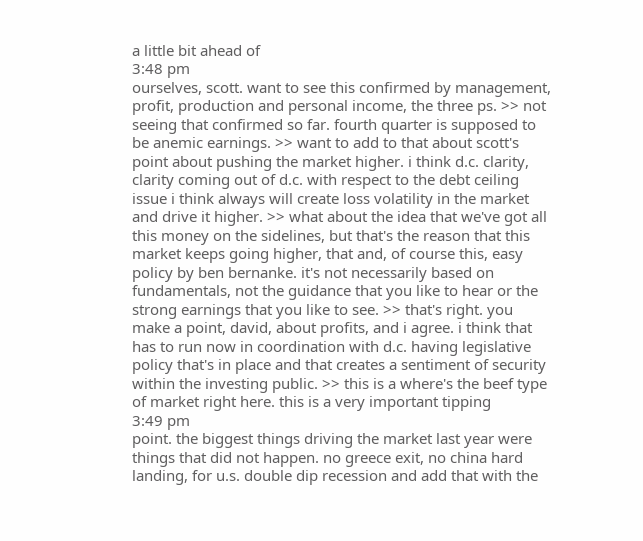a little bit ahead of
3:48 pm
ourselves, scott. want to see this confirmed by management, profit, production and personal income, the three ps. >> not seeing that confirmed so far. fourth quarter is supposed to be anemic earnings. >> want to add to that about scott's point about pushing the market higher. i think d.c. clarity, clarity coming out of d.c. with respect to the debt ceiling issue i think always will create loss volatility in the market and drive it higher. >> what about the idea that we've got all this money on the sidelines, but that's the reason that this market keeps going higher, that and, of course this, easy policy by ben bernanke. it's not necessarily based on fundamentals, not the guidance that you like to hear or the strong earnings that you like to see. >> that's right. you make a point, david, about profits, and i agree. i think that has to run now in coordination with d.c. having legislative policy that's in place and that creates a sentiment of security within the investing public. >> this is a where's the beef type of market right here. this is a very important tipping
3:49 pm
point. the biggest things driving the market last year were things that did not happen. no greece exit, no china hard landing, for u.s. double dip recession and add that with the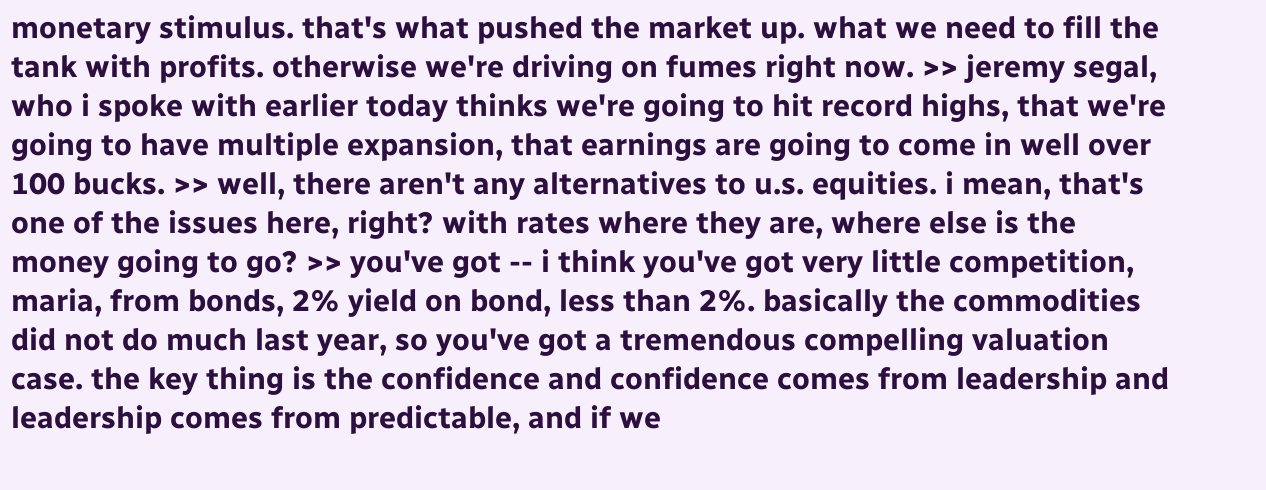monetary stimulus. that's what pushed the market up. what we need to fill the tank with profits. otherwise we're driving on fumes right now. >> jeremy segal, who i spoke with earlier today thinks we're going to hit record highs, that we're going to have multiple expansion, that earnings are going to come in well over 100 bucks. >> well, there aren't any alternatives to u.s. equities. i mean, that's one of the issues here, right? with rates where they are, where else is the money going to go? >> you've got -- i think you've got very little competition, maria, from bonds, 2% yield on bond, less than 2%. basically the commodities did not do much last year, so you've got a tremendous compelling valuation case. the key thing is the confidence and confidence comes from leadership and leadership comes from predictable, and if we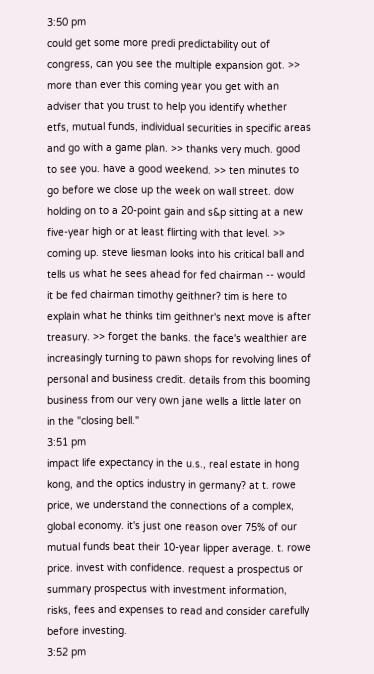3:50 pm
could get some more predi predictability out of congress, can you see the multiple expansion got. >> more than ever this coming year you get with an adviser that you trust to help you identify whether etfs, mutual funds, individual securities in specific areas and go with a game plan. >> thanks very much. good to see you. have a good weekend. >> ten minutes to go before we close up the week on wall street. dow holding on to a 20-point gain and s&p sitting at a new five-year high or at least flirting with that level. >> coming up. steve liesman looks into his critical ball and tells us what he sees ahead for fed chairman -- would it be fed chairman timothy geithner? tim is here to explain what he thinks tim geithner's next move is after treasury. >> forget the banks. the face's wealthier are increasingly turning to pawn shops for revolving lines of personal and business credit. details from this booming business from our very own jane wells a little later on in the "closing bell."
3:51 pm
impact life expectancy in the u.s., real estate in hong kong, and the optics industry in germany? at t. rowe price, we understand the connections of a complex, global economy. it's just one reason over 75% of our mutual funds beat their 10-year lipper average. t. rowe price. invest with confidence. request a prospectus or summary prospectus with investment information, risks, fees and expenses to read and consider carefully before investing.
3:52 pm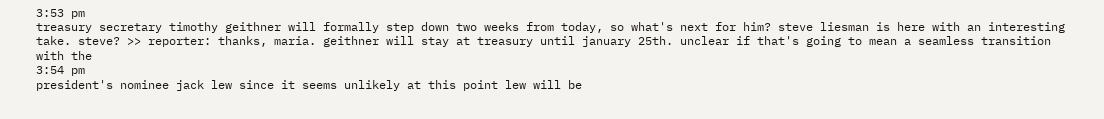3:53 pm
treasury secretary timothy geithner will formally step down two weeks from today, so what's next for him? steve liesman is here with an interesting take. steve? >> reporter: thanks, maria. geithner will stay at treasury until january 25th. unclear if that's going to mean a seamless transition with the
3:54 pm
president's nominee jack lew since it seems unlikely at this point lew will be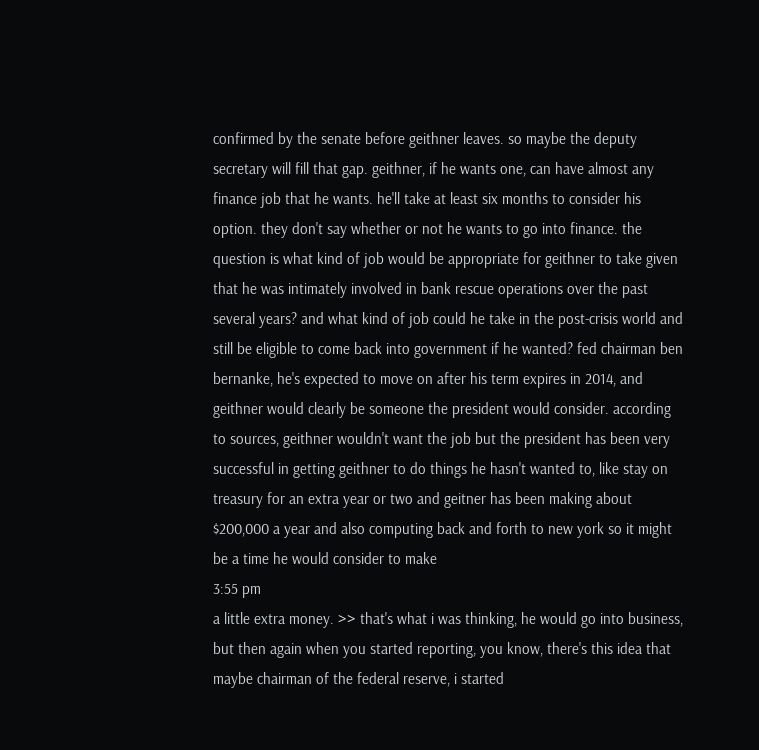confirmed by the senate before geithner leaves. so maybe the deputy secretary will fill that gap. geithner, if he wants one, can have almost any finance job that he wants. he'll take at least six months to consider his option. they don't say whether or not he wants to go into finance. the question is what kind of job would be appropriate for geithner to take given that he was intimately involved in bank rescue operations over the past several years? and what kind of job could he take in the post-crisis world and still be eligible to come back into government if he wanted? fed chairman ben bernanke, he's expected to move on after his term expires in 2014, and geithner would clearly be someone the president would consider. according to sources, geithner wouldn't want the job but the president has been very successful in getting geithner to do things he hasn't wanted to, like stay on treasury for an extra year or two and geitner has been making about $200,000 a year and also computing back and forth to new york so it might be a time he would consider to make
3:55 pm
a little extra money. >> that's what i was thinking, he would go into business, but then again when you started reporting, you know, there's this idea that maybe chairman of the federal reserve, i started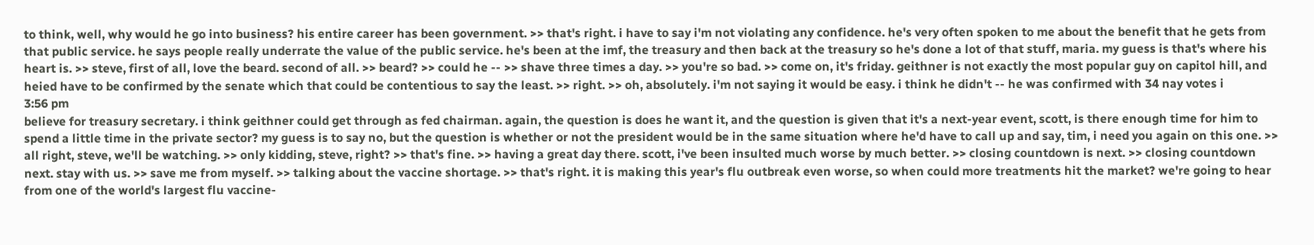to think, well, why would he go into business? his entire career has been government. >> that's right. i have to say i'm not violating any confidence. he's very often spoken to me about the benefit that he gets from that public service. he says people really underrate the value of the public service. he's been at the imf, the treasury and then back at the treasury so he's done a lot of that stuff, maria. my guess is that's where his heart is. >> steve, first of all, love the beard. second of all. >> beard? >> could he -- >> shave three times a day. >> you're so bad. >> come on, it's friday. geithner is not exactly the most popular guy on capitol hill, and heied have to be confirmed by the senate which that could be contentious to say the least. >> right. >> oh, absolutely. i'm not saying it would be easy. i think he didn't -- he was confirmed with 34 nay votes i
3:56 pm
believe for treasury secretary. i think geithner could get through as fed chairman. again, the question is does he want it, and the question is given that it's a next-year event, scott, is there enough time for him to spend a little time in the private sector? my guess is to say no, but the question is whether or not the president would be in the same situation where he'd have to call up and say, tim, i need you again on this one. >> all right, steve, we'll be watching. >> only kidding, steve, right? >> that's fine. >> having a great day there. scott, i've been insulted much worse by much better. >> closing countdown is next. >> closing countdown next. stay with us. >> save me from myself. >> talking about the vaccine shortage. >> that's right. it is making this year's flu outbreak even worse, so when could more treatments hit the market? we're going to hear from one of the world's largest flu vaccine-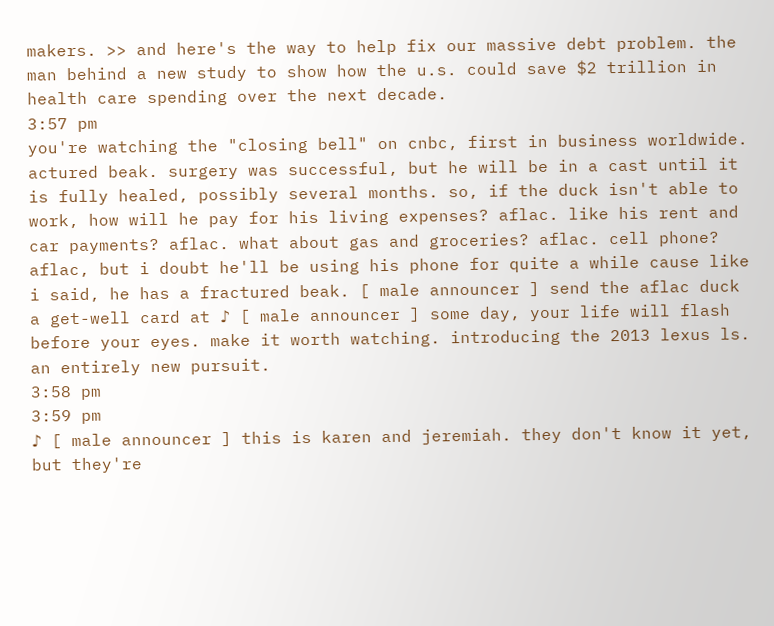makers. >> and here's the way to help fix our massive debt problem. the man behind a new study to show how the u.s. could save $2 trillion in health care spending over the next decade.
3:57 pm
you're watching the "closing bell" on cnbc, first in business worldwide. actured beak. surgery was successful, but he will be in a cast until it is fully healed, possibly several months. so, if the duck isn't able to work, how will he pay for his living expenses? aflac. like his rent and car payments? aflac. what about gas and groceries? aflac. cell phone? aflac, but i doubt he'll be using his phone for quite a while cause like i said, he has a fractured beak. [ male announcer ] send the aflac duck a get-well card at ♪ [ male announcer ] some day, your life will flash before your eyes. make it worth watching. introducing the 2013 lexus ls. an entirely new pursuit.
3:58 pm
3:59 pm
♪ [ male announcer ] this is karen and jeremiah. they don't know it yet, but they're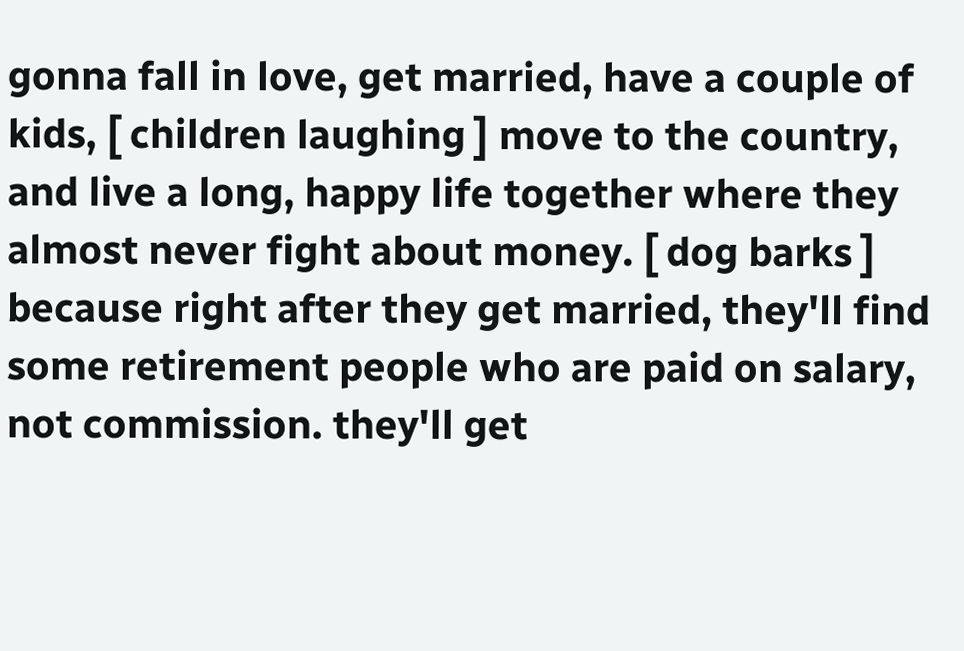gonna fall in love, get married, have a couple of kids, [ children laughing ] move to the country, and live a long, happy life together where they almost never fight about money. [ dog barks ] because right after they get married, they'll find some retirement people who are paid on salary, not commission. they'll get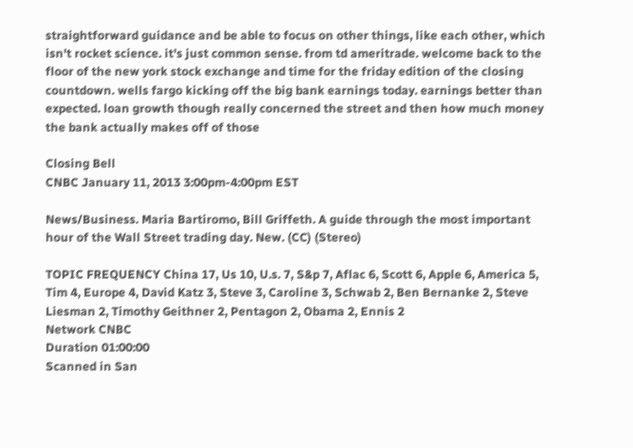straightforward guidance and be able to focus on other things, like each other, which isn't rocket science. it's just common sense. from td ameritrade. welcome back to the floor of the new york stock exchange and time for the friday edition of the closing countdown. wells fargo kicking off the big bank earnings today. earnings better than expected. loan growth though really concerned the street and then how much money the bank actually makes off of those

Closing Bell
CNBC January 11, 2013 3:00pm-4:00pm EST

News/Business. Maria Bartiromo, Bill Griffeth. A guide through the most important hour of the Wall Street trading day. New. (CC) (Stereo)

TOPIC FREQUENCY China 17, Us 10, U.s. 7, S&p 7, Aflac 6, Scott 6, Apple 6, America 5, Tim 4, Europe 4, David Katz 3, Steve 3, Caroline 3, Schwab 2, Ben Bernanke 2, Steve Liesman 2, Timothy Geithner 2, Pentagon 2, Obama 2, Ennis 2
Network CNBC
Duration 01:00:00
Scanned in San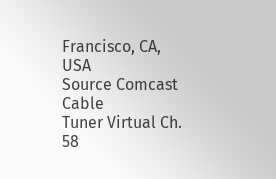Francisco, CA, USA
Source Comcast Cable
Tuner Virtual Ch. 58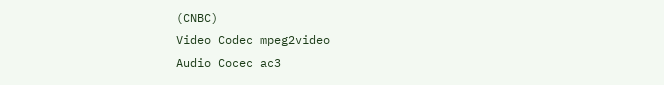(CNBC)
Video Codec mpeg2video
Audio Cocec ac3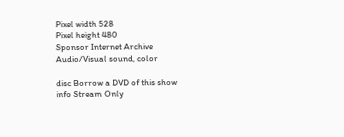Pixel width 528
Pixel height 480
Sponsor Internet Archive
Audio/Visual sound, color

disc Borrow a DVD of this show
info Stream Only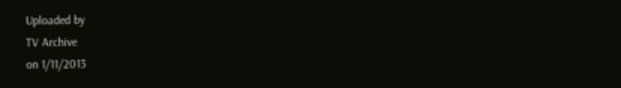Uploaded by
TV Archive
on 1/11/2013